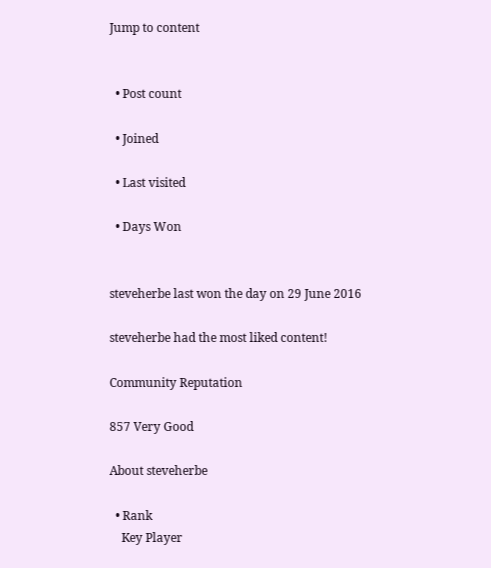Jump to content


  • Post count

  • Joined

  • Last visited

  • Days Won


steveherbe last won the day on 29 June 2016

steveherbe had the most liked content!

Community Reputation

857 Very Good

About steveherbe

  • Rank
    Key Player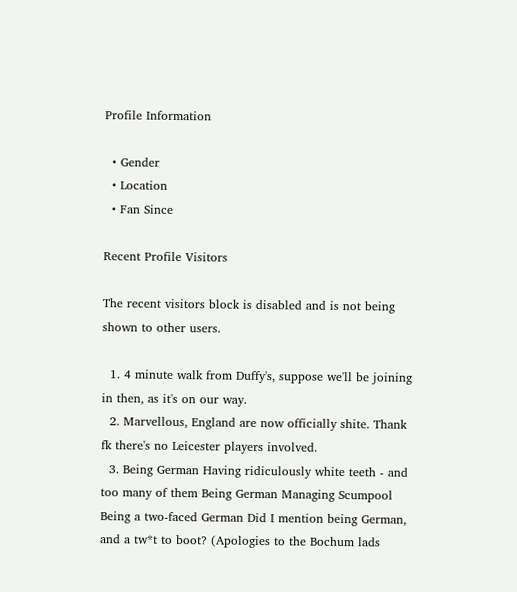Profile Information

  • Gender
  • Location
  • Fan Since

Recent Profile Visitors

The recent visitors block is disabled and is not being shown to other users.

  1. 4 minute walk from Duffy's, suppose we'll be joining in then, as it's on our way.
  2. Marvellous, England are now officially shite. Thank fk there's no Leicester players involved.
  3. Being German Having ridiculously white teeth - and too many of them Being German Managing Scumpool Being a two-faced German Did I mention being German, and a tw*t to boot? (Apologies to the Bochum lads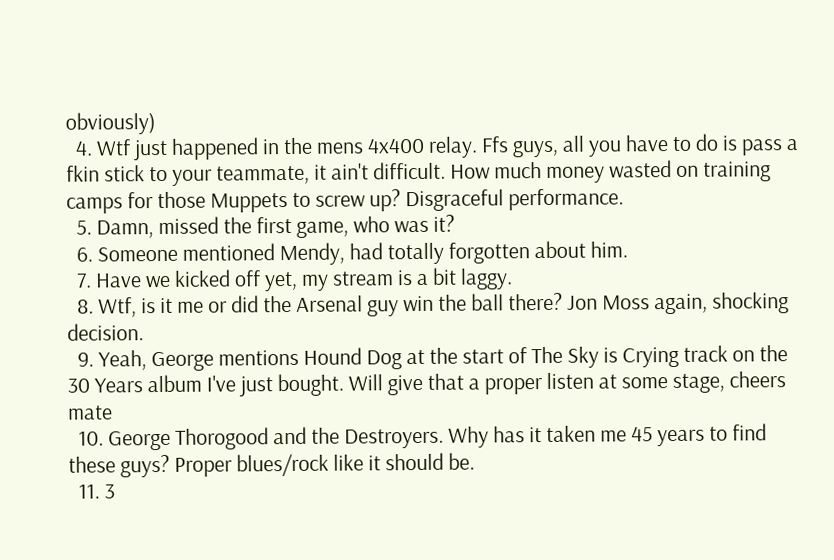obviously)
  4. Wtf just happened in the mens 4x400 relay. Ffs guys, all you have to do is pass a fkin stick to your teammate, it ain't difficult. How much money wasted on training camps for those Muppets to screw up? Disgraceful performance.
  5. Damn, missed the first game, who was it?
  6. Someone mentioned Mendy, had totally forgotten about him.
  7. Have we kicked off yet, my stream is a bit laggy.
  8. Wtf, is it me or did the Arsenal guy win the ball there? Jon Moss again, shocking decision.
  9. Yeah, George mentions Hound Dog at the start of The Sky is Crying track on the 30 Years album I've just bought. Will give that a proper listen at some stage, cheers mate
  10. George Thorogood and the Destroyers. Why has it taken me 45 years to find these guys? Proper blues/rock like it should be.
  11. 3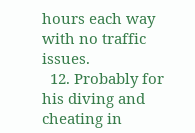hours each way with no traffic issues.
  12. Probably for his diving and cheating in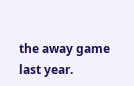the away game last year.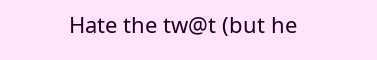Hate the tw@t (but he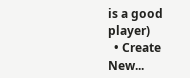is a good player)
  • Create New...